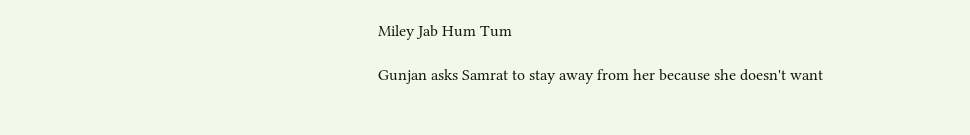Miley Jab Hum Tum

Gunjan asks Samrat to stay away from her because she doesn't want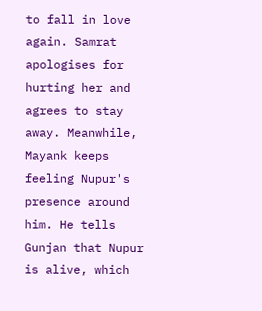to fall in love again. Samrat apologises for hurting her and agrees to stay away. Meanwhile, Mayank keeps feeling Nupur's presence around him. He tells Gunjan that Nupur is alive, which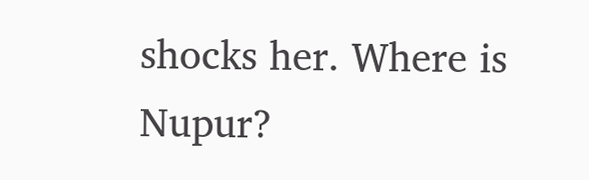shocks her. Where is Nupur?